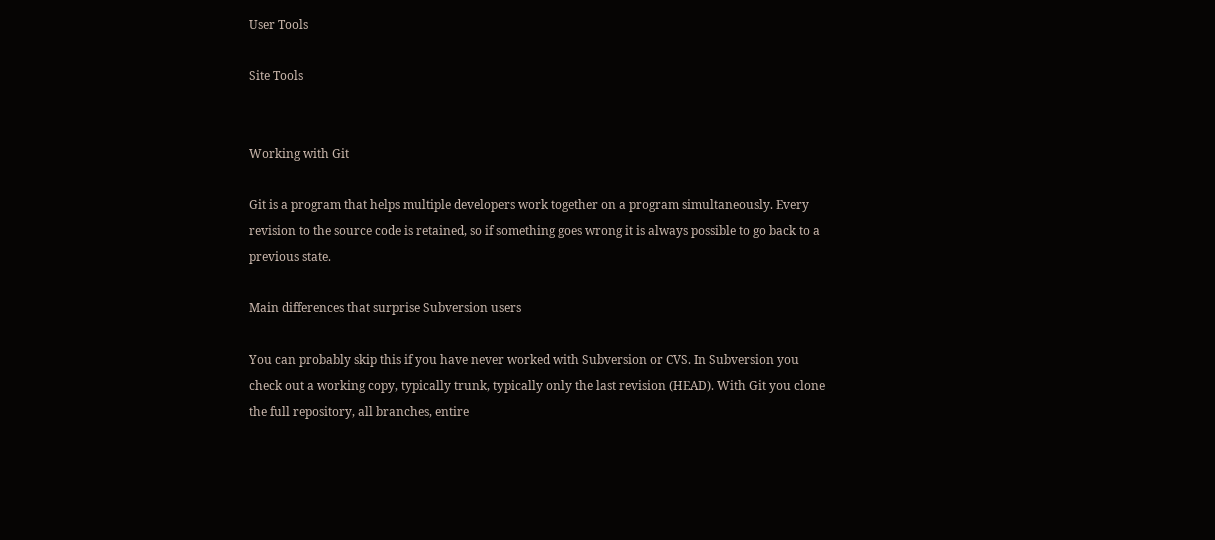User Tools

Site Tools


Working with Git

Git is a program that helps multiple developers work together on a program simultaneously. Every revision to the source code is retained, so if something goes wrong it is always possible to go back to a previous state.

Main differences that surprise Subversion users

You can probably skip this if you have never worked with Subversion or CVS. In Subversion you check out a working copy, typically trunk, typically only the last revision (HEAD). With Git you clone the full repository, all branches, entire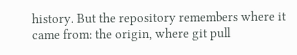history. But the repository remembers where it came from: the origin, where git pull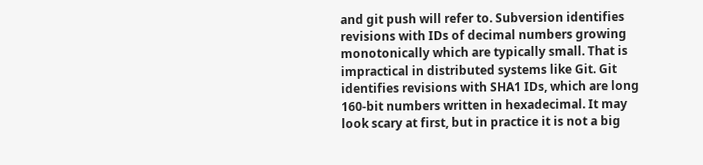and git push will refer to. Subversion identifies revisions with IDs of decimal numbers growing monotonically which are typically small. That is impractical in distributed systems like Git. Git identifies revisions with SHA1 IDs, which are long 160-bit numbers written in hexadecimal. It may look scary at first, but in practice it is not a big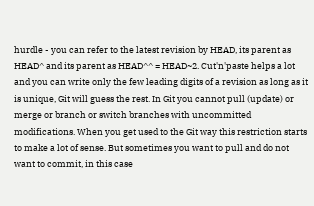hurdle - you can refer to the latest revision by HEAD, its parent as HEAD^ and its parent as HEAD^^ = HEAD~2. Cut'n'paste helps a lot and you can write only the few leading digits of a revision as long as it is unique, Git will guess the rest. In Git you cannot pull (update) or merge or branch or switch branches with uncommitted modifications. When you get used to the Git way this restriction starts to make a lot of sense. But sometimes you want to pull and do not want to commit, in this case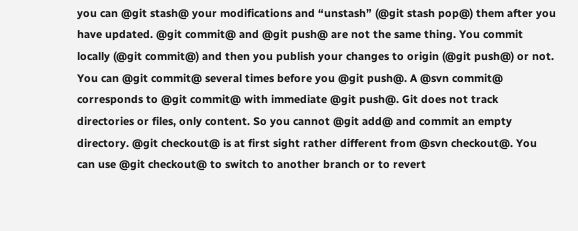you can @git stash@ your modifications and “unstash” (@git stash pop@) them after you have updated. @git commit@ and @git push@ are not the same thing. You commit locally (@git commit@) and then you publish your changes to origin (@git push@) or not. You can @git commit@ several times before you @git push@. A @svn commit@ corresponds to @git commit@ with immediate @git push@. Git does not track directories or files, only content. So you cannot @git add@ and commit an empty directory. @git checkout@ is at first sight rather different from @svn checkout@. You can use @git checkout@ to switch to another branch or to revert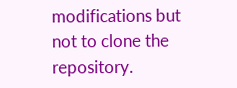modifications but not to clone the repository.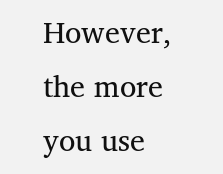However, the more you use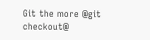Git the more @git checkout@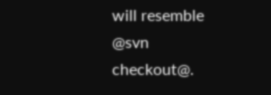will resemble @svn checkout@.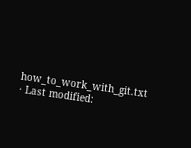how_to_work_with_git.txt · Last modified: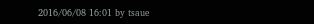2016/06/08 16:01 by tsaue